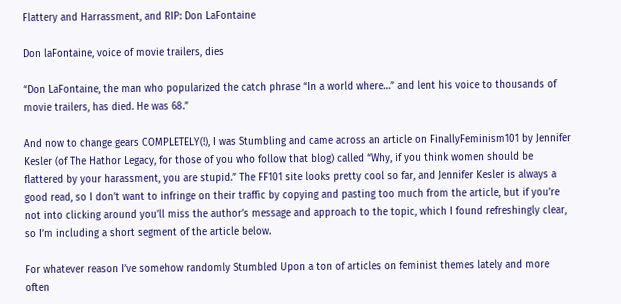Flattery and Harrassment, and RIP: Don LaFontaine

Don laFontaine, voice of movie trailers, dies

“Don LaFontaine, the man who popularized the catch phrase “In a world where…” and lent his voice to thousands of movie trailers, has died. He was 68.”

And now to change gears COMPLETELY(!), I was Stumbling and came across an article on FinallyFeminism101 by Jennifer Kesler (of The Hathor Legacy, for those of you who follow that blog) called “Why, if you think women should be flattered by your harassment, you are stupid.” The FF101 site looks pretty cool so far, and Jennifer Kesler is always a good read, so I don’t want to infringe on their traffic by copying and pasting too much from the article, but if you’re not into clicking around you’ll miss the author’s message and approach to the topic, which I found refreshingly clear, so I’m including a short segment of the article below.

For whatever reason I’ve somehow randomly Stumbled Upon a ton of articles on feminist themes lately and more often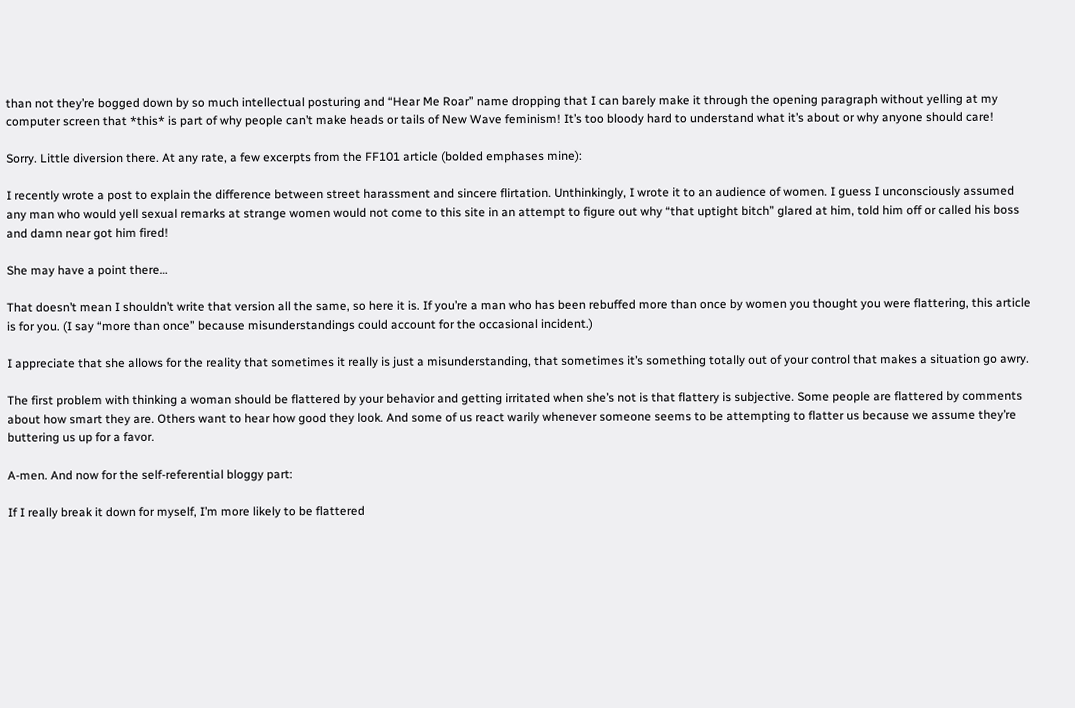than not they’re bogged down by so much intellectual posturing and “Hear Me Roar” name dropping that I can barely make it through the opening paragraph without yelling at my computer screen that *this* is part of why people can’t make heads or tails of New Wave feminism! It’s too bloody hard to understand what it’s about or why anyone should care!

Sorry. Little diversion there. At any rate, a few excerpts from the FF101 article (bolded emphases mine):

I recently wrote a post to explain the difference between street harassment and sincere flirtation. Unthinkingly, I wrote it to an audience of women. I guess I unconsciously assumed any man who would yell sexual remarks at strange women would not come to this site in an attempt to figure out why “that uptight bitch” glared at him, told him off or called his boss and damn near got him fired!

She may have a point there…

That doesn’t mean I shouldn’t write that version all the same, so here it is. If you’re a man who has been rebuffed more than once by women you thought you were flattering, this article is for you. (I say “more than once” because misunderstandings could account for the occasional incident.)

I appreciate that she allows for the reality that sometimes it really is just a misunderstanding, that sometimes it’s something totally out of your control that makes a situation go awry.

The first problem with thinking a woman should be flattered by your behavior and getting irritated when she’s not is that flattery is subjective. Some people are flattered by comments about how smart they are. Others want to hear how good they look. And some of us react warily whenever someone seems to be attempting to flatter us because we assume they’re buttering us up for a favor.

A-men. And now for the self-referential bloggy part:

If I really break it down for myself, I’m more likely to be flattered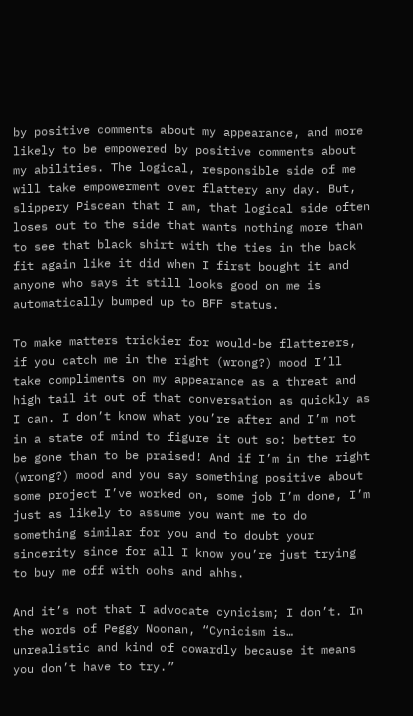by positive comments about my appearance, and more likely to be empowered by positive comments about my abilities. The logical, responsible side of me will take empowerment over flattery any day. But, slippery Piscean that I am, that logical side often loses out to the side that wants nothing more than to see that black shirt with the ties in the back fit again like it did when I first bought it and anyone who says it still looks good on me is automatically bumped up to BFF status.

To make matters trickier for would-be flatterers, if you catch me in the right (wrong?) mood I’ll take compliments on my appearance as a threat and high tail it out of that conversation as quickly as I can. I don’t know what you’re after and I’m not in a state of mind to figure it out so: better to be gone than to be praised! And if I’m in the right (wrong?) mood and you say something positive about some project I’ve worked on, some job I’m done, I’m just as likely to assume you want me to do something similar for you and to doubt your sincerity since for all I know you’re just trying to buy me off with oohs and ahhs.

And it’s not that I advocate cynicism; I don’t. In the words of Peggy Noonan, “Cynicism is… unrealistic and kind of cowardly because it means you don’t have to try.”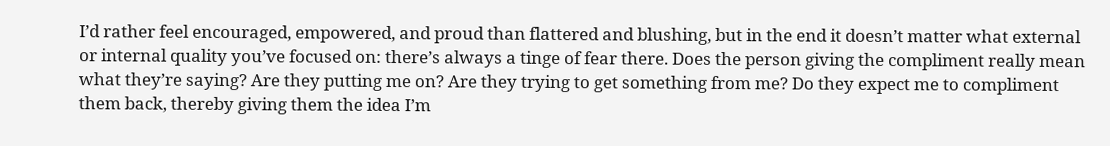I’d rather feel encouraged, empowered, and proud than flattered and blushing, but in the end it doesn’t matter what external or internal quality you’ve focused on: there’s always a tinge of fear there. Does the person giving the compliment really mean what they’re saying? Are they putting me on? Are they trying to get something from me? Do they expect me to compliment them back, thereby giving them the idea I’m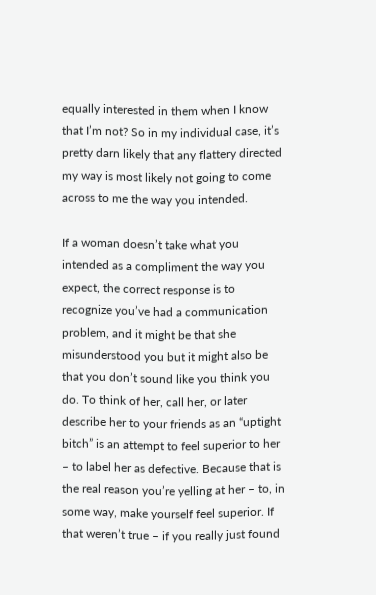equally interested in them when I know that I’m not? So in my individual case, it’s pretty darn likely that any flattery directed my way is most likely not going to come across to me the way you intended.

If a woman doesn’t take what you intended as a compliment the way you expect, the correct response is to recognize you’ve had a communication problem, and it might be that she misunderstood you but it might also be that you don’t sound like you think you do. To think of her, call her, or later describe her to your friends as an “uptight bitch” is an attempt to feel superior to her – to label her as defective. Because that is the real reason you’re yelling at her – to, in some way, make yourself feel superior. If that weren’t true – if you really just found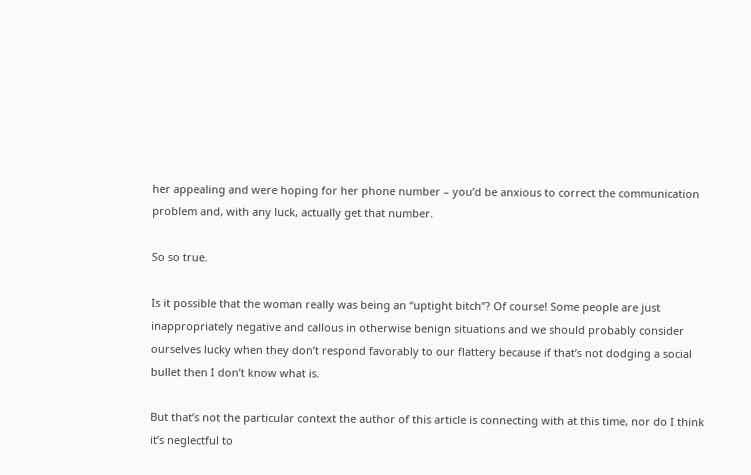her appealing and were hoping for her phone number – you’d be anxious to correct the communication problem and, with any luck, actually get that number.

So so true.

Is it possible that the woman really was being an “uptight bitch”? Of course! Some people are just inappropriately negative and callous in otherwise benign situations and we should probably consider ourselves lucky when they don’t respond favorably to our flattery because if that’s not dodging a social bullet then I don’t know what is.

But that’s not the particular context the author of this article is connecting with at this time, nor do I think it’s neglectful to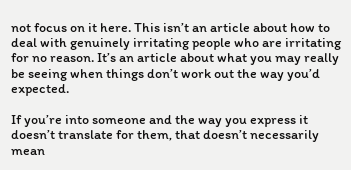not focus on it here. This isn’t an article about how to deal with genuinely irritating people who are irritating for no reason. It’s an article about what you may really be seeing when things don’t work out the way you’d expected.

If you’re into someone and the way you express it doesn’t translate for them, that doesn’t necessarily mean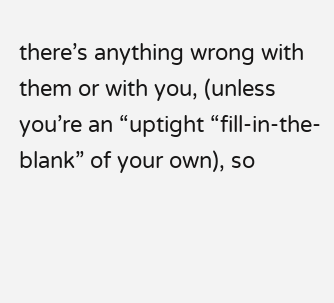there’s anything wrong with them or with you, (unless you’re an “uptight “fill-in-the-blank” of your own), so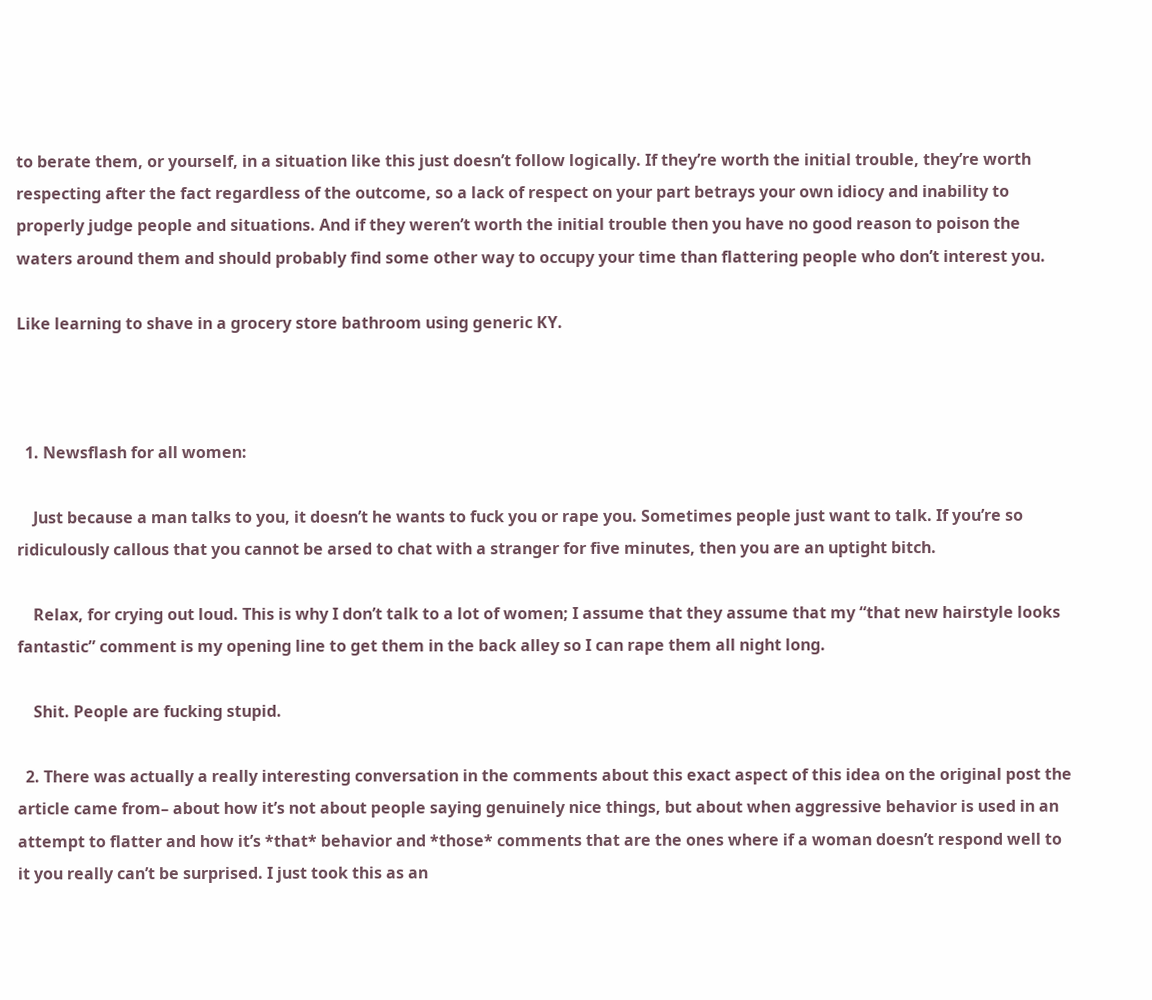to berate them, or yourself, in a situation like this just doesn’t follow logically. If they’re worth the initial trouble, they’re worth respecting after the fact regardless of the outcome, so a lack of respect on your part betrays your own idiocy and inability to properly judge people and situations. And if they weren’t worth the initial trouble then you have no good reason to poison the waters around them and should probably find some other way to occupy your time than flattering people who don’t interest you.

Like learning to shave in a grocery store bathroom using generic KY.



  1. Newsflash for all women:

    Just because a man talks to you, it doesn’t he wants to fuck you or rape you. Sometimes people just want to talk. If you’re so ridiculously callous that you cannot be arsed to chat with a stranger for five minutes, then you are an uptight bitch.

    Relax, for crying out loud. This is why I don’t talk to a lot of women; I assume that they assume that my “that new hairstyle looks fantastic” comment is my opening line to get them in the back alley so I can rape them all night long.

    Shit. People are fucking stupid.

  2. There was actually a really interesting conversation in the comments about this exact aspect of this idea on the original post the article came from– about how it’s not about people saying genuinely nice things, but about when aggressive behavior is used in an attempt to flatter and how it’s *that* behavior and *those* comments that are the ones where if a woman doesn’t respond well to it you really can’t be surprised. I just took this as an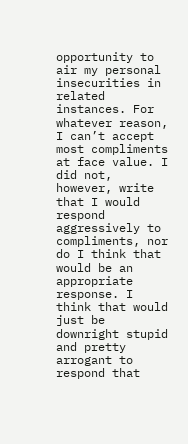opportunity to air my personal insecurities in related instances. For whatever reason, I can’t accept most compliments at face value. I did not, however, write that I would respond aggressively to compliments, nor do I think that would be an appropriate response. I think that would just be downright stupid and pretty arrogant to respond that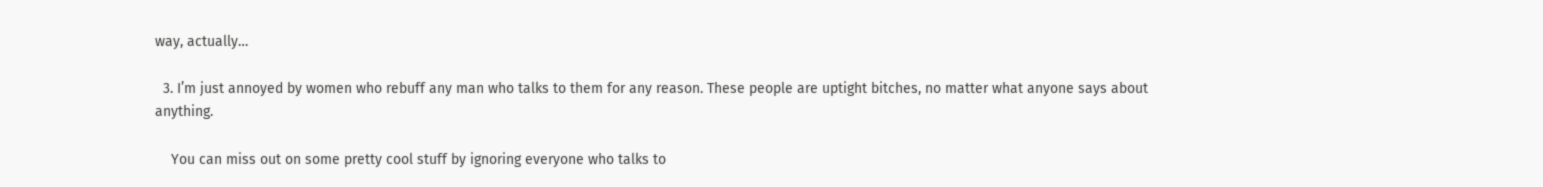way, actually…

  3. I’m just annoyed by women who rebuff any man who talks to them for any reason. These people are uptight bitches, no matter what anyone says about anything.

    You can miss out on some pretty cool stuff by ignoring everyone who talks to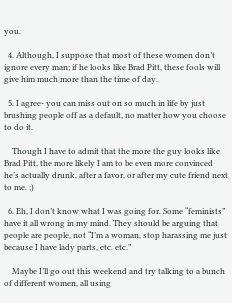you.

  4. Although, I suppose that most of these women don’t ignore every man; if he looks like Brad Pitt, these fools will give him much more than the time of day.

  5. I agree- you can miss out on so much in life by just brushing people off as a default, no matter how you choose to do it.

    Though I have to admit that the more the guy looks like Brad Pitt, the more likely I am to be even more convinced he’s actually drunk, after a favor, or after my cute friend next to me. ;)

  6. Eh, I don’t know what I was going for. Some “feminists” have it all wrong in my mind. They should be arguing that people are people, not “I’m a woman, stop harassing me just because I have lady parts, etc. etc.”

    Maybe I’ll go out this weekend and try talking to a bunch of different women, all using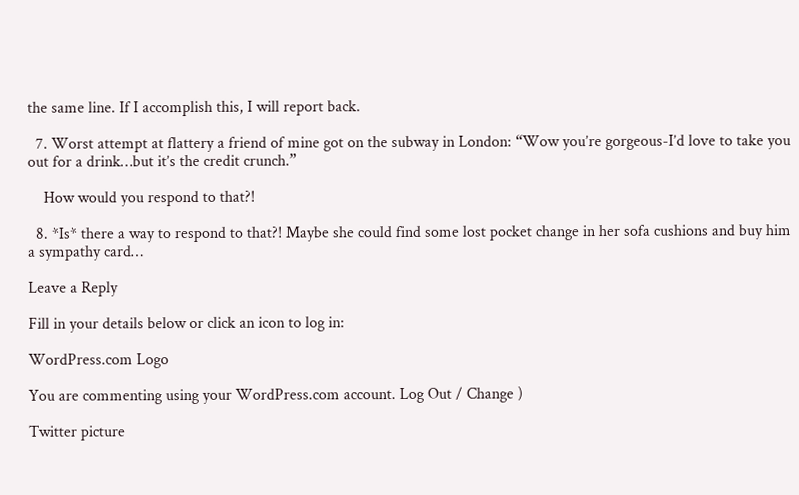the same line. If I accomplish this, I will report back.

  7. Worst attempt at flattery a friend of mine got on the subway in London: “Wow you’re gorgeous-I’d love to take you out for a drink…but it’s the credit crunch.”

    How would you respond to that?!

  8. *Is* there a way to respond to that?! Maybe she could find some lost pocket change in her sofa cushions and buy him a sympathy card…

Leave a Reply

Fill in your details below or click an icon to log in:

WordPress.com Logo

You are commenting using your WordPress.com account. Log Out / Change )

Twitter picture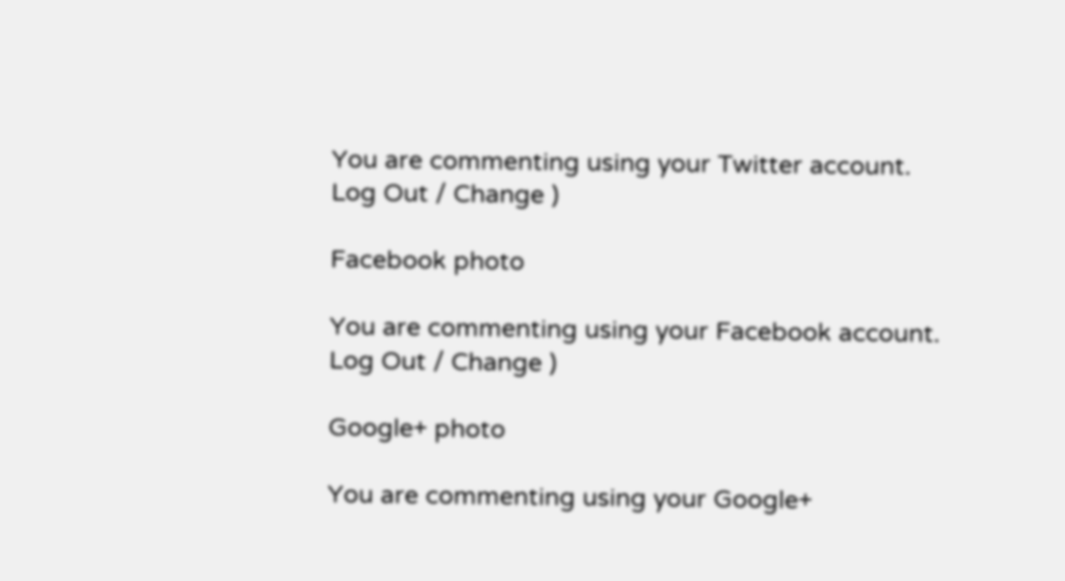You are commenting using your Twitter account. Log Out / Change )

Facebook photo

You are commenting using your Facebook account. Log Out / Change )

Google+ photo

You are commenting using your Google+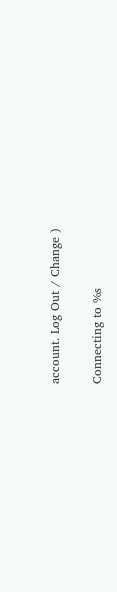account. Log Out / Change )

Connecting to %s